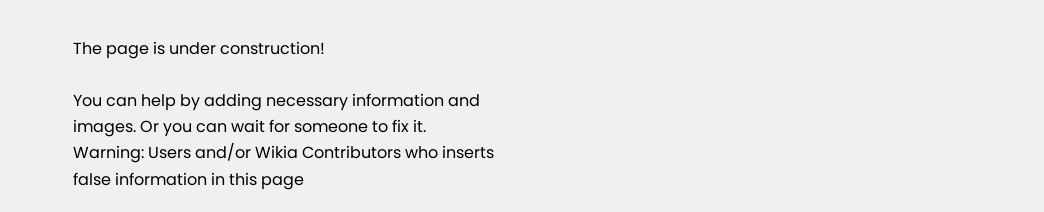The page is under construction!

You can help by adding necessary information and images. Or you can wait for someone to fix it.
Warning: Users and/or Wikia Contributors who inserts false information in this page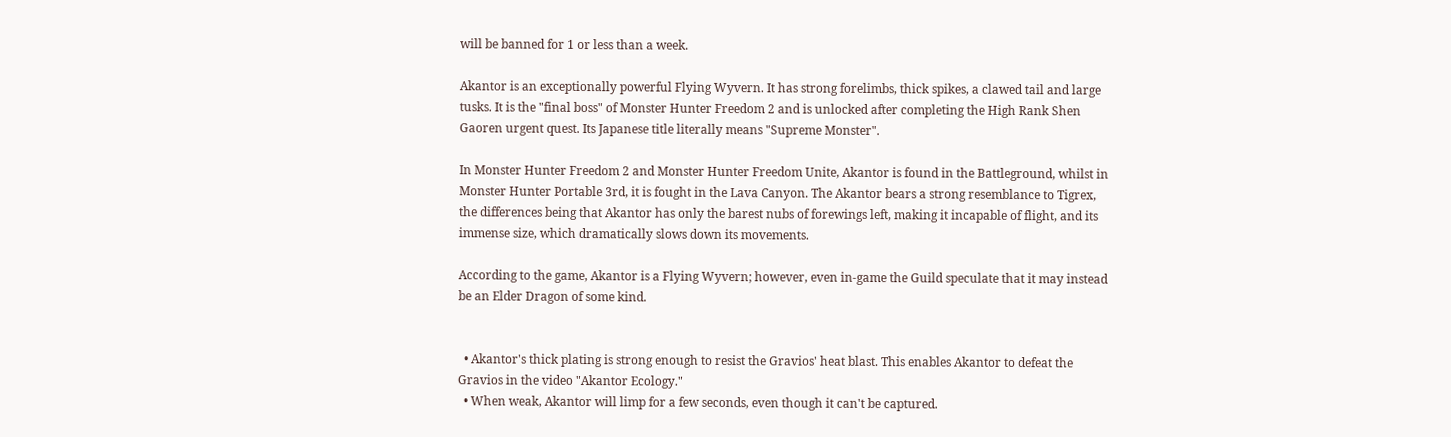will be banned for 1 or less than a week.

Akantor is an exceptionally powerful Flying Wyvern. It has strong forelimbs, thick spikes, a clawed tail and large tusks. It is the "final boss" of Monster Hunter Freedom 2 and is unlocked after completing the High Rank Shen Gaoren urgent quest. Its Japanese title literally means "Supreme Monster".

In Monster Hunter Freedom 2 and Monster Hunter Freedom Unite, Akantor is found in the Battleground, whilst in Monster Hunter Portable 3rd, it is fought in the Lava Canyon. The Akantor bears a strong resemblance to Tigrex, the differences being that Akantor has only the barest nubs of forewings left, making it incapable of flight, and its immense size, which dramatically slows down its movements.

According to the game, Akantor is a Flying Wyvern; however, even in-game the Guild speculate that it may instead be an Elder Dragon of some kind.


  • Akantor's thick plating is strong enough to resist the Gravios' heat blast. This enables Akantor to defeat the Gravios in the video "Akantor Ecology."
  • When weak, Akantor will limp for a few seconds, even though it can't be captured.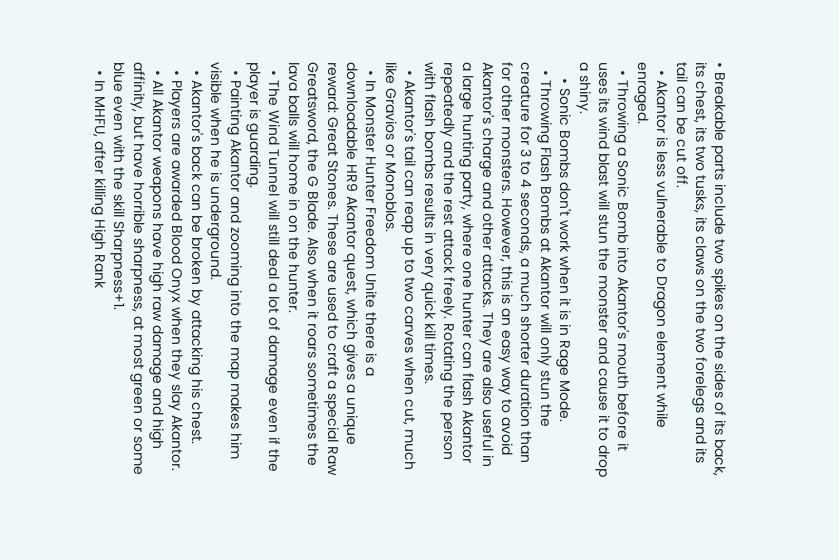• Breakable parts include two spikes on the sides of its back, its chest, its two tusks, its claws on the two forelegs and its tail can be cut off.
  • Akantor is less vulnerable to Dragon element while enraged.
  • Throwing a Sonic Bomb into Akantor's mouth before it uses its wind blast will stun the monster and cause it to drop a shiny.
    • Sonic Bombs don't work when it is in Rage Mode.
  • Throwing Flash Bombs at Akantor will only stun the creature for 3 to 4 seconds, a much shorter duration than for other monsters. However, this is an easy way to avoid Akantor's charge and other attacks. They are also useful in a large hunting party, where one hunter can flash Akantor repeatedly and the rest attack freely. Rotating the person with flash bombs results in very quick kill times.
  • Akantor's tail can reap up to two carves when cut, much like Gravios or Monoblos.
  • In Monster Hunter Freedom Unite there is a downloadable HR9 Akantor quest, which gives a unique reward: Great Stones. These are used to craft a special Raw Greatsword, the G Blade. Also when it roars sometimes the lava balls will home in on the hunter.
  • The Wind Tunnel will still deal a lot of damage even if the player is guarding.
  • Painting Akantor and zooming into the map makes him visible when he is underground.
  • Akantor's back can be broken by attacking his chest.
  • Players are awarded Blood Onyx when they slay Akantor.
  • All Akantor weapons have high raw damage and high affinity, but have horrible sharpness, at most green or some blue even with the skill Sharpness+1.
  • In MHFU, after killing High Rank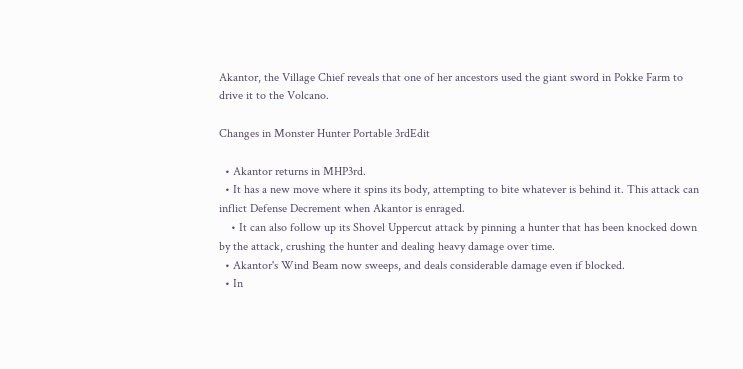Akantor, the Village Chief reveals that one of her ancestors used the giant sword in Pokke Farm to drive it to the Volcano.

Changes in Monster Hunter Portable 3rdEdit

  • Akantor returns in MHP3rd.
  • It has a new move where it spins its body, attempting to bite whatever is behind it. This attack can inflict Defense Decrement when Akantor is enraged.
    • It can also follow up its Shovel Uppercut attack by pinning a hunter that has been knocked down by the attack, crushing the hunter and dealing heavy damage over time.
  • Akantor's Wind Beam now sweeps, and deals considerable damage even if blocked.
  • In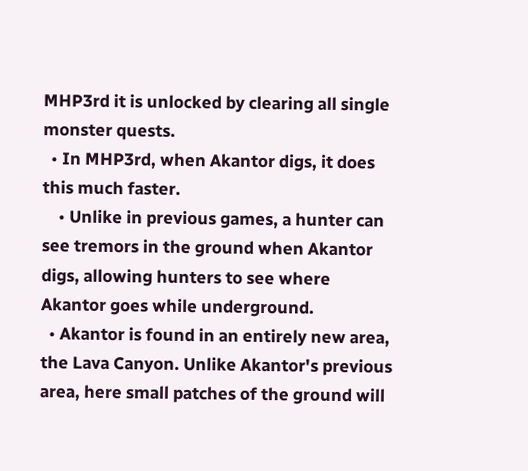MHP3rd it is unlocked by clearing all single monster quests.
  • In MHP3rd, when Akantor digs, it does this much faster.
    • Unlike in previous games, a hunter can see tremors in the ground when Akantor digs, allowing hunters to see where Akantor goes while underground.
  • Akantor is found in an entirely new area, the Lava Canyon. Unlike Akantor's previous area, here small patches of the ground will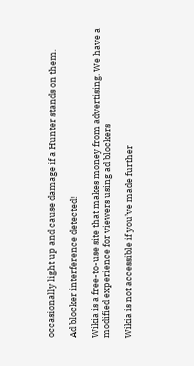occasionally light up and cause damage if a Hunter stands on them.

Ad blocker interference detected!

Wikia is a free-to-use site that makes money from advertising. We have a modified experience for viewers using ad blockers

Wikia is not accessible if you’ve made further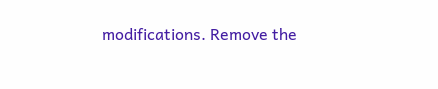modifications. Remove the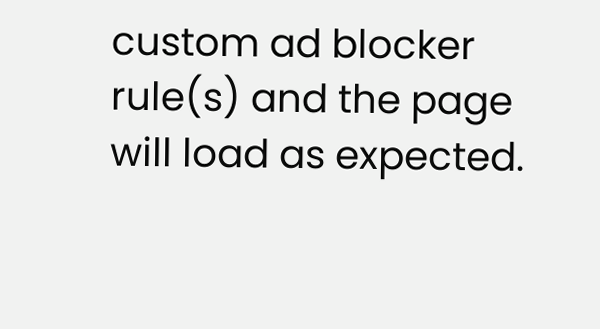custom ad blocker rule(s) and the page will load as expected.